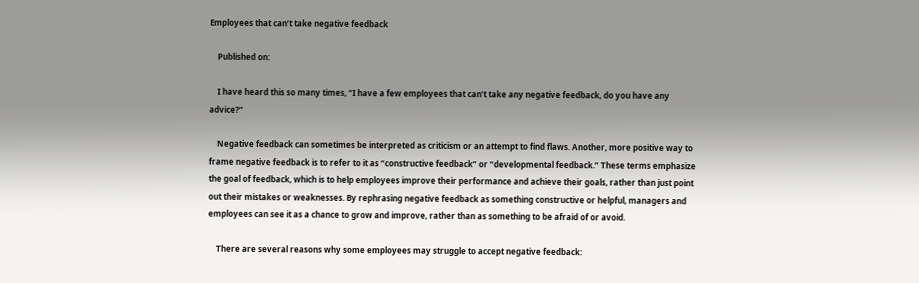Employees that can’t take negative feedback

    Published on:

    I have heard this so many times, “I have a few employees that can’t take any negative feedback, do you have any advice?”

    Negative feedback can sometimes be interpreted as criticism or an attempt to find flaws. Another, more positive way to frame negative feedback is to refer to it as “constructive feedback” or “developmental feedback.” These terms emphasize the goal of feedback, which is to help employees improve their performance and achieve their goals, rather than just point out their mistakes or weaknesses. By rephrasing negative feedback as something constructive or helpful, managers and employees can see it as a chance to grow and improve, rather than as something to be afraid of or avoid.

    There are several reasons why some employees may struggle to accept negative feedback: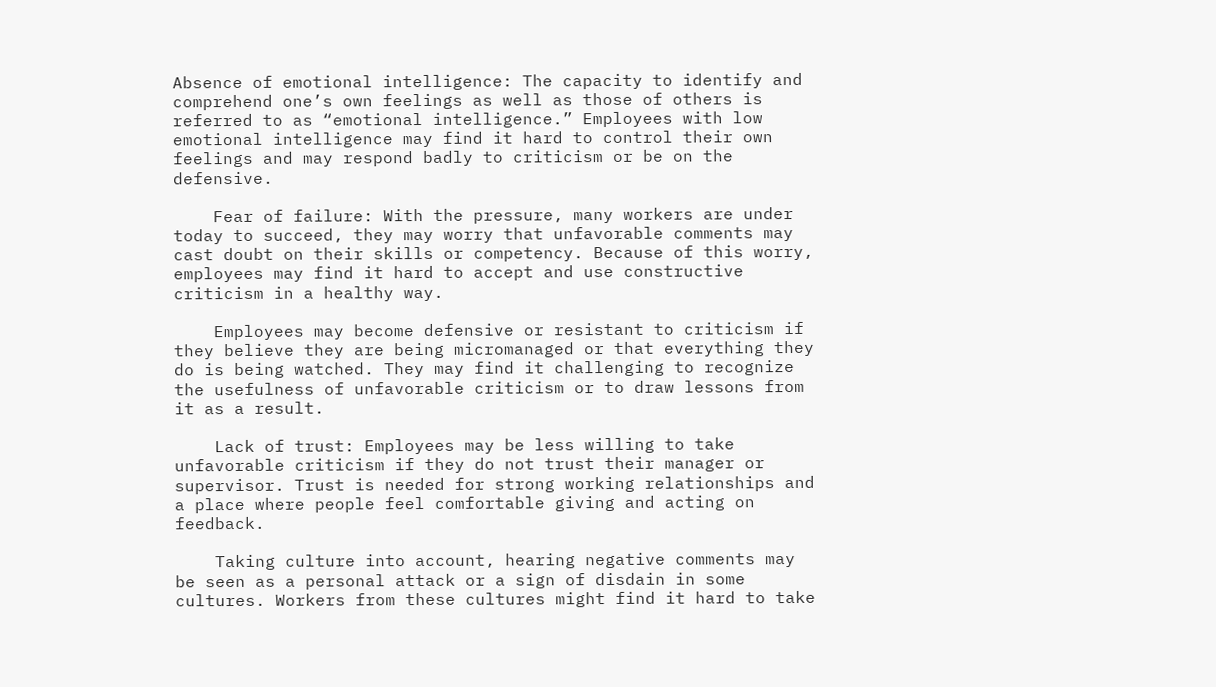Absence of emotional intelligence: The capacity to identify and comprehend one’s own feelings as well as those of others is referred to as “emotional intelligence.” Employees with low emotional intelligence may find it hard to control their own feelings and may respond badly to criticism or be on the defensive.

    Fear of failure: With the pressure, many workers are under today to succeed, they may worry that unfavorable comments may cast doubt on their skills or competency. Because of this worry, employees may find it hard to accept and use constructive criticism in a healthy way.

    Employees may become defensive or resistant to criticism if they believe they are being micromanaged or that everything they do is being watched. They may find it challenging to recognize the usefulness of unfavorable criticism or to draw lessons from it as a result.

    Lack of trust: Employees may be less willing to take unfavorable criticism if they do not trust their manager or supervisor. Trust is needed for strong working relationships and a place where people feel comfortable giving and acting on feedback.

    Taking culture into account, hearing negative comments may be seen as a personal attack or a sign of disdain in some cultures. Workers from these cultures might find it hard to take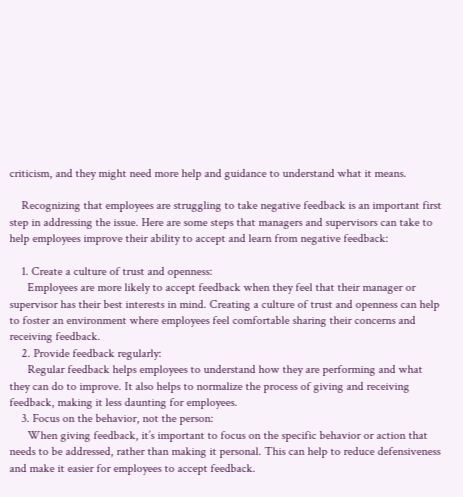criticism, and they might need more help and guidance to understand what it means.

    Recognizing that employees are struggling to take negative feedback is an important first step in addressing the issue. Here are some steps that managers and supervisors can take to help employees improve their ability to accept and learn from negative feedback:

    1. Create a culture of trust and openness:
      Employees are more likely to accept feedback when they feel that their manager or supervisor has their best interests in mind. Creating a culture of trust and openness can help to foster an environment where employees feel comfortable sharing their concerns and receiving feedback.
    2. Provide feedback regularly:
      Regular feedback helps employees to understand how they are performing and what they can do to improve. It also helps to normalize the process of giving and receiving feedback, making it less daunting for employees.
    3. Focus on the behavior, not the person:
      When giving feedback, it’s important to focus on the specific behavior or action that needs to be addressed, rather than making it personal. This can help to reduce defensiveness and make it easier for employees to accept feedback.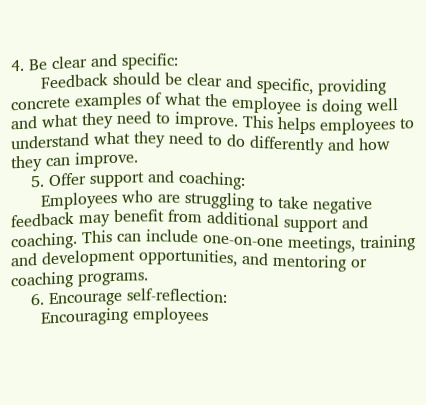4. Be clear and specific:
      Feedback should be clear and specific, providing concrete examples of what the employee is doing well and what they need to improve. This helps employees to understand what they need to do differently and how they can improve.
    5. Offer support and coaching:
      Employees who are struggling to take negative feedback may benefit from additional support and coaching. This can include one-on-one meetings, training and development opportunities, and mentoring or coaching programs.
    6. Encourage self-reflection:
      Encouraging employees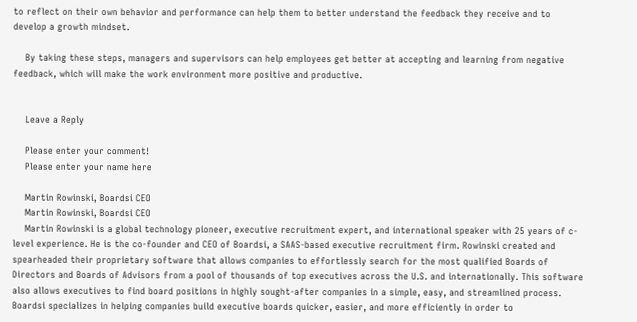to reflect on their own behavior and performance can help them to better understand the feedback they receive and to develop a growth mindset.

    By taking these steps, managers and supervisors can help employees get better at accepting and learning from negative feedback, which will make the work environment more positive and productive.


    Leave a Reply

    Please enter your comment!
    Please enter your name here

    Martin Rowinski, Boardsi CEO
    Martin Rowinski, Boardsi CEO
    Martin Rowinski is a global technology pioneer, executive recruitment expert, and international speaker with 25 years of c-level experience. He is the co-founder and CEO of Boardsi, a SAAS-based executive recruitment firm. Rowinski created and spearheaded their proprietary software that allows companies to effortlessly search for the most qualified Boards of Directors and Boards of Advisors from a pool of thousands of top executives across the U.S. and internationally. This software also allows executives to find board positions in highly sought-after companies in a simple, easy, and streamlined process. Boardsi specializes in helping companies build executive boards quicker, easier, and more efficiently in order to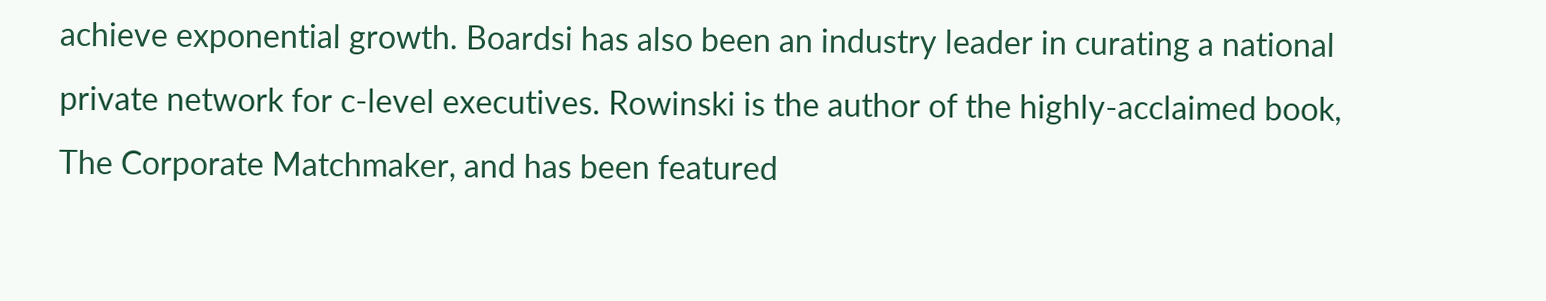achieve exponential growth. Boardsi has also been an industry leader in curating a national private network for c-level executives. Rowinski is the author of the highly-acclaimed book, The Corporate Matchmaker, and has been featured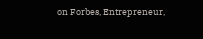on Forbes, Entrepreneur,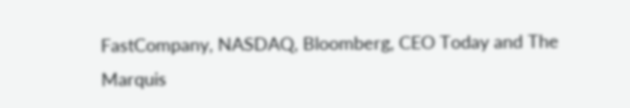FastCompany, NASDAQ, Bloomberg, CEO Today and The Marquis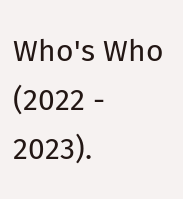Who's Who (2022 - 2023).